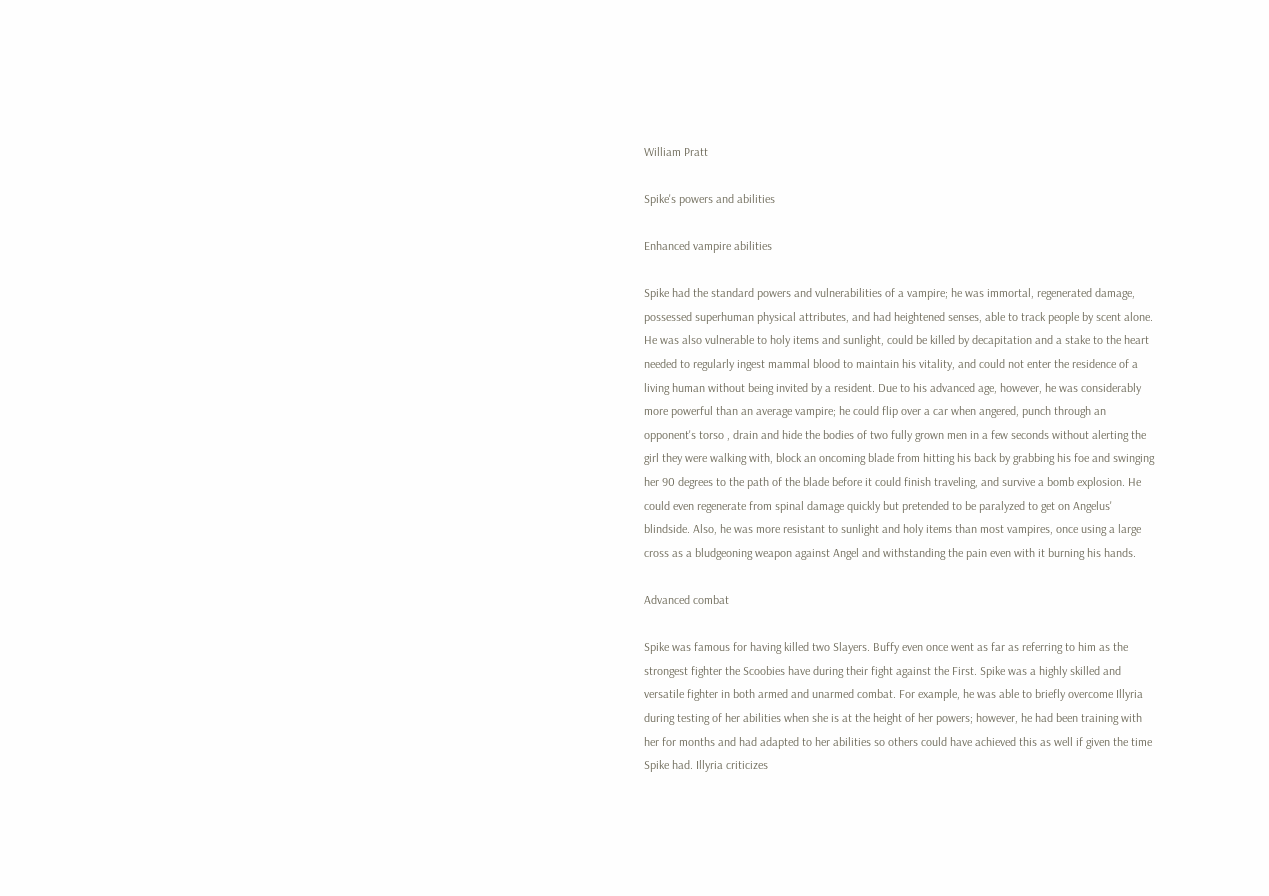William Pratt

Spike's powers and abilities

Enhanced vampire abilities

Spike had the standard powers and vulnerabilities of a vampire; he was immortal, regenerated damage, possessed superhuman physical attributes, and had heightened senses, able to track people by scent alone. He was also vulnerable to holy items and sunlight, could be killed by decapitation and a stake to the heart needed to regularly ingest mammal blood to maintain his vitality, and could not enter the residence of a living human without being invited by a resident. Due to his advanced age, however, he was considerably more powerful than an average vampire; he could flip over a car when angered, punch through an opponent's torso , drain and hide the bodies of two fully grown men in a few seconds without alerting the girl they were walking with, block an oncoming blade from hitting his back by grabbing his foe and swinging her 90 degrees to the path of the blade before it could finish traveling, and survive a bomb explosion. He could even regenerate from spinal damage quickly but pretended to be paralyzed to get on Angelus' blindside. Also, he was more resistant to sunlight and holy items than most vampires, once using a large cross as a bludgeoning weapon against Angel and withstanding the pain even with it burning his hands.

Advanced combat

Spike was famous for having killed two Slayers. Buffy even once went as far as referring to him as the strongest fighter the Scoobies have during their fight against the First. Spike was a highly skilled and versatile fighter in both armed and unarmed combat. For example, he was able to briefly overcome Illyria during testing of her abilities when she is at the height of her powers; however, he had been training with her for months and had adapted to her abilities so others could have achieved this as well if given the time Spike had. Illyria criticizes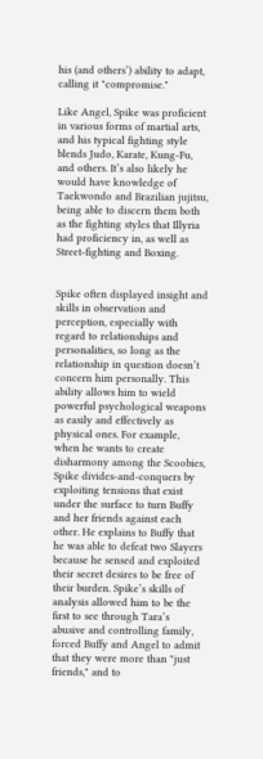his (and others’) ability to adapt, calling it "compromise."

Like Angel, Spike was proficient in various forms of martial arts, and his typical fighting style blends Judo, Karate, Kung-Fu, and others. It’s also likely he would have knowledge of Taekwondo and Brazilian jujitsu, being able to discern them both as the fighting styles that Illyria had proficiency in, as well as Street-fighting and Boxing.


Spike often displayed insight and skills in observation and perception, especially with regard to relationships and personalities, so long as the relationship in question doesn’t concern him personally. This ability allows him to wield powerful psychological weapons as easily and effectively as physical ones. For example, when he wants to create disharmony among the Scoobies, Spike divides-and-conquers by exploiting tensions that exist under the surface to turn Buffy and her friends against each other. He explains to Buffy that he was able to defeat two Slayers because he sensed and exploited their secret desires to be free of their burden. Spike’s skills of analysis allowed him to be the first to see through Tara’s abusive and controlling family, forced Buffy and Angel to admit that they were more than "just friends," and to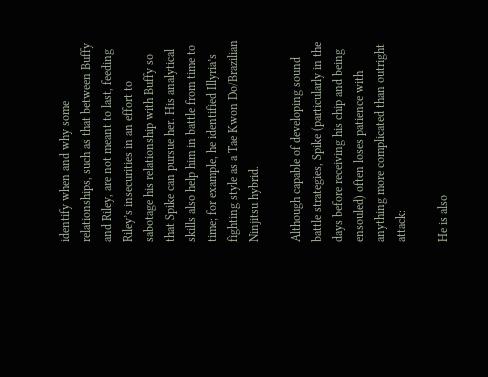identify when and why some relationships, such as that between Buffy and Riley, are not meant to last, feeding Riley’s insecurities in an effort to sabotage his relationship with Buffy so that Spike can pursue her. His analytical skills also help him in battle from time to time; for example, he identified Illyria’s fighting style as a Tae Kwon Do/Brazilian Ninjitsu hybrid.

Although capable of developing sound battle strategies, Spike (particularly in the days before receiving his chip and being ensouled) often loses patience with anything more complicated than outright attack:

He is also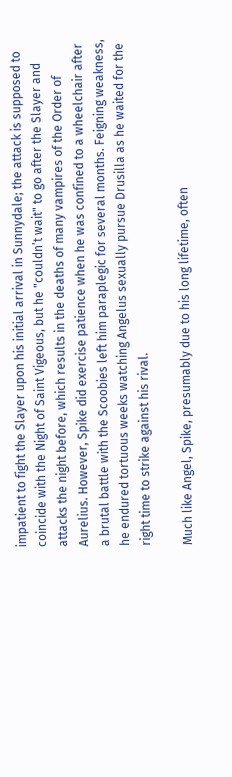impatient to fight the Slayer upon his initial arrival in Sunnydale; the attack is supposed to coincide with the Night of Saint Vigeous, but he "couldn’t wait" to go after the Slayer and attacks the night before, which results in the deaths of many vampires of the Order of Aurelius. However, Spike did exercise patience when he was confined to a wheelchair after a brutal battle with the Scoobies left him paraplegic for several months. Feigning weakness, he endured tortuous weeks watching Angelus sexually pursue Drusilla as he waited for the right time to strike against his rival.

Much like Angel, Spike, presumably due to his long lifetime, often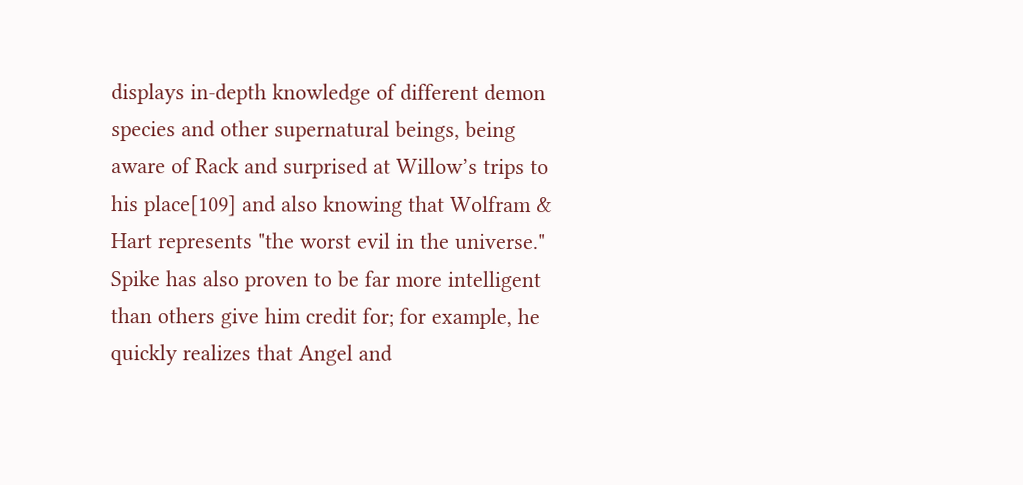displays in-depth knowledge of different demon species and other supernatural beings, being aware of Rack and surprised at Willow’s trips to his place[109] and also knowing that Wolfram & Hart represents "the worst evil in the universe." Spike has also proven to be far more intelligent than others give him credit for; for example, he quickly realizes that Angel and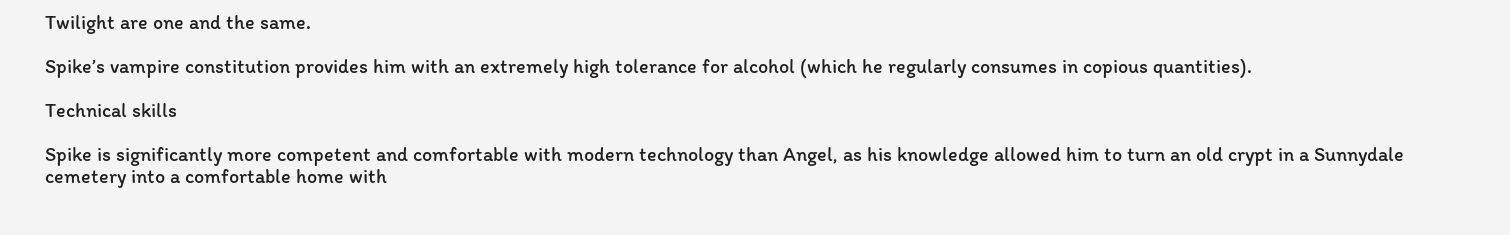Twilight are one and the same.

Spike’s vampire constitution provides him with an extremely high tolerance for alcohol (which he regularly consumes in copious quantities).

Technical skills

Spike is significantly more competent and comfortable with modern technology than Angel, as his knowledge allowed him to turn an old crypt in a Sunnydale cemetery into a comfortable home with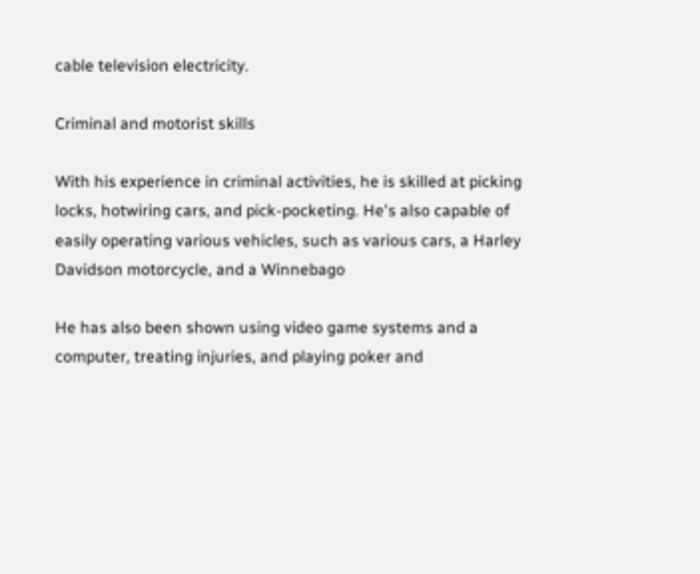cable television electricity.

Criminal and motorist skills

With his experience in criminal activities, he is skilled at picking locks, hotwiring cars, and pick-pocketing. He's also capable of easily operating various vehicles, such as various cars, a Harley Davidson motorcycle, and a Winnebago

He has also been shown using video game systems and a computer, treating injuries, and playing poker and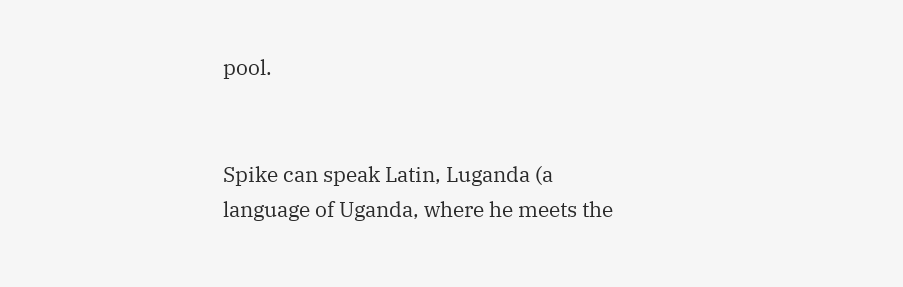pool.


Spike can speak Latin, Luganda (a language of Uganda, where he meets the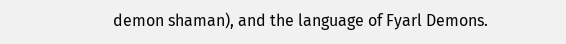demon shaman), and the language of Fyarl Demons.